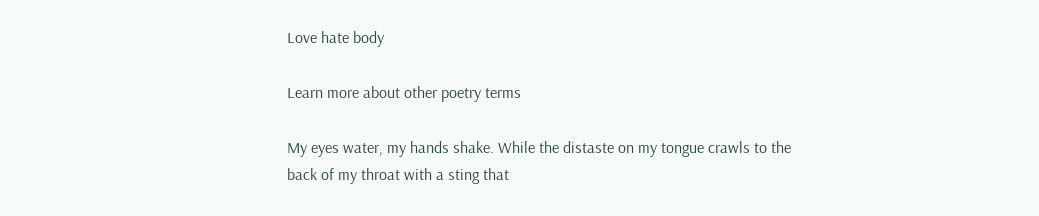Love hate body

Learn more about other poetry terms

My eyes water, my hands shake. While the distaste on my tongue crawls to the back of my throat with a sting that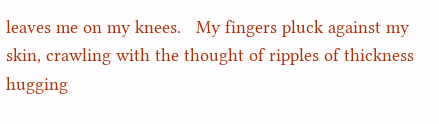leaves me on my knees.   My fingers pluck against my skin, crawling with the thought of ripples of thickness hugging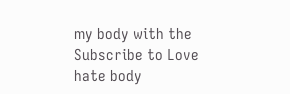my body with the
Subscribe to Love hate body